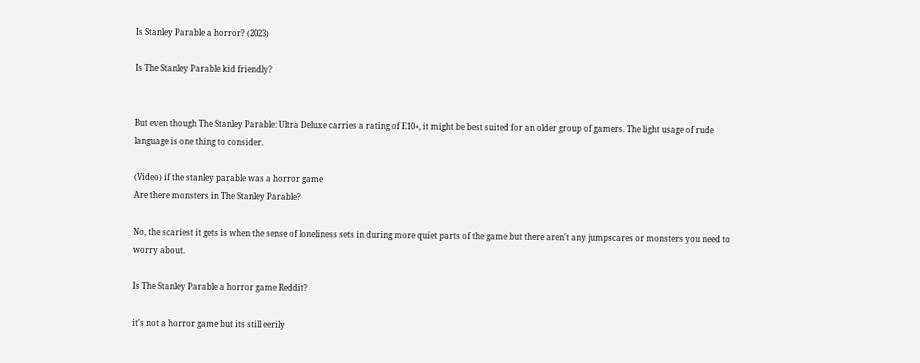Is Stanley Parable a horror? (2023)

Is The Stanley Parable kid friendly?


But even though The Stanley Parable: Ultra Deluxe carries a rating of E10+, it might be best suited for an older group of gamers. The light usage of rude language is one thing to consider.

(Video) if the stanley parable was a horror game
Are there monsters in The Stanley Parable?

No, the scariest it gets is when the sense of loneliness sets in during more quiet parts of the game but there aren't any jumpscares or monsters you need to worry about.

Is The Stanley Parable a horror game Reddit?

it's not a horror game but its still eerily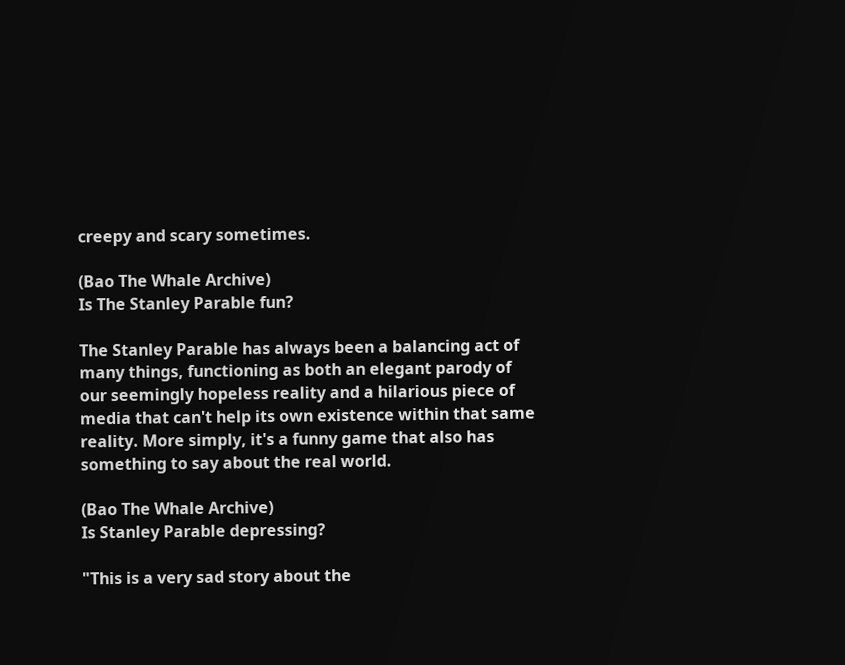creepy and scary sometimes.

(Bao The Whale Archive)
Is The Stanley Parable fun?

The Stanley Parable has always been a balancing act of many things, functioning as both an elegant parody of our seemingly hopeless reality and a hilarious piece of media that can't help its own existence within that same reality. More simply, it's a funny game that also has something to say about the real world.

(Bao The Whale Archive)
Is Stanley Parable depressing?

"This is a very sad story about the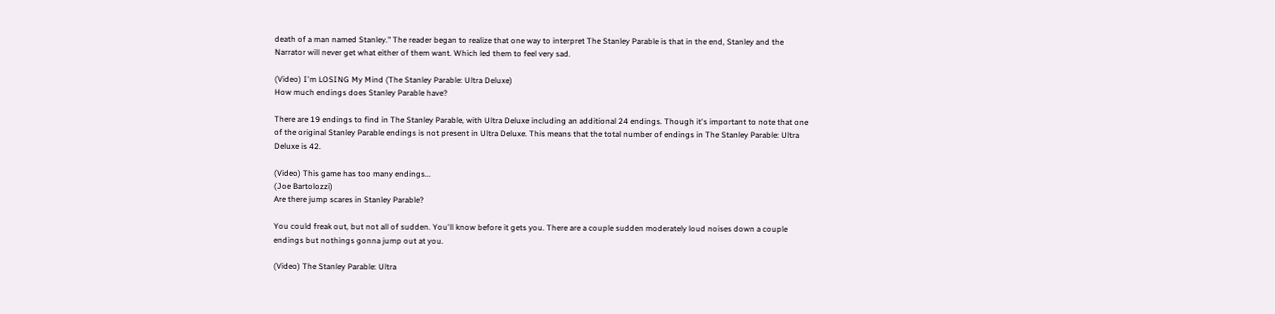death of a man named Stanley." The reader began to realize that one way to interpret The Stanley Parable is that in the end, Stanley and the Narrator will never get what either of them want. Which led them to feel very sad.

(Video) I'm LOSING My Mind (The Stanley Parable: Ultra Deluxe)
How much endings does Stanley Parable have?

There are 19 endings to find in The Stanley Parable, with Ultra Deluxe including an additional 24 endings. Though it's important to note that one of the original Stanley Parable endings is not present in Ultra Deluxe. This means that the total number of endings in The Stanley Parable: Ultra Deluxe is 42.

(Video) This game has too many endings...
(Joe Bartolozzi)
Are there jump scares in Stanley Parable?

You could freak out, but not all of sudden. You'll know before it gets you. There are a couple sudden moderately loud noises down a couple endings but nothings gonna jump out at you.

(Video) The Stanley Parable: Ultra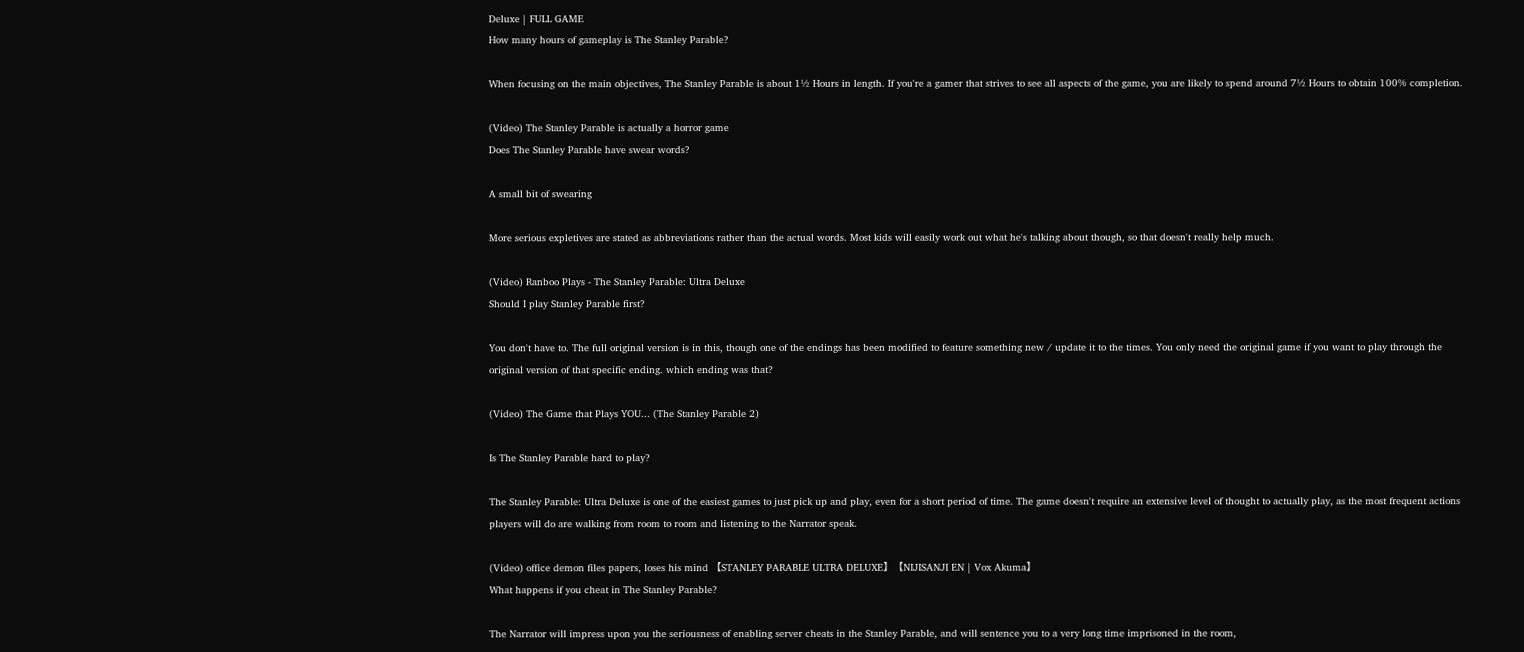Deluxe | FULL GAME
How many hours of gameplay is The Stanley Parable?

When focusing on the main objectives, The Stanley Parable is about 1½ Hours in length. If you're a gamer that strives to see all aspects of the game, you are likely to spend around 7½ Hours to obtain 100% completion.

(Video) The Stanley Parable is actually a horror game
Does The Stanley Parable have swear words?

A small bit of swearing

More serious expletives are stated as abbreviations rather than the actual words. Most kids will easily work out what he's talking about though, so that doesn't really help much.

(Video) Ranboo Plays - The Stanley Parable: Ultra Deluxe
Should I play Stanley Parable first?

You don't have to. The full original version is in this, though one of the endings has been modified to feature something new / update it to the times. You only need the original game if you want to play through the original version of that specific ending. which ending was that?

(Video) The Game that Plays YOU... (The Stanley Parable 2)

Is The Stanley Parable hard to play?

The Stanley Parable: Ultra Deluxe is one of the easiest games to just pick up and play, even for a short period of time. The game doesn't require an extensive level of thought to actually play, as the most frequent actions players will do are walking from room to room and listening to the Narrator speak.

(Video) office demon files papers, loses his mind 【STANLEY PARABLE ULTRA DELUXE】【NIJISANJI EN | Vox Akuma】
What happens if you cheat in The Stanley Parable?

The Narrator will impress upon you the seriousness of enabling server cheats in the Stanley Parable, and will sentence you to a very long time imprisoned in the room,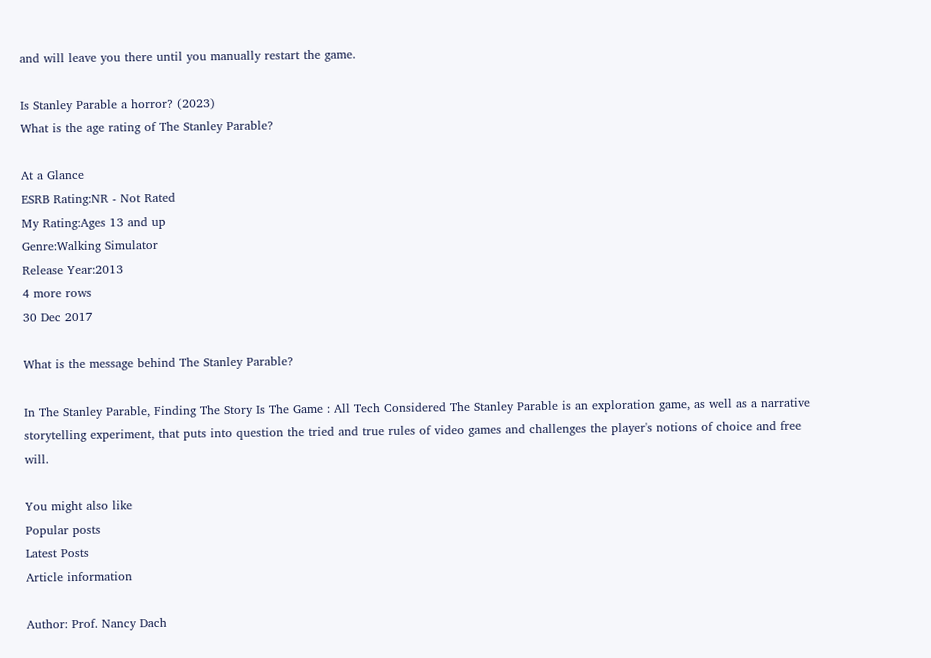and will leave you there until you manually restart the game.

Is Stanley Parable a horror? (2023)
What is the age rating of The Stanley Parable?

At a Glance
ESRB Rating:NR - Not Rated
My Rating:Ages 13 and up
Genre:Walking Simulator
Release Year:2013
4 more rows
30 Dec 2017

What is the message behind The Stanley Parable?

In The Stanley Parable, Finding The Story Is The Game : All Tech Considered The Stanley Parable is an exploration game, as well as a narrative storytelling experiment, that puts into question the tried and true rules of video games and challenges the player's notions of choice and free will.

You might also like
Popular posts
Latest Posts
Article information

Author: Prof. Nancy Dach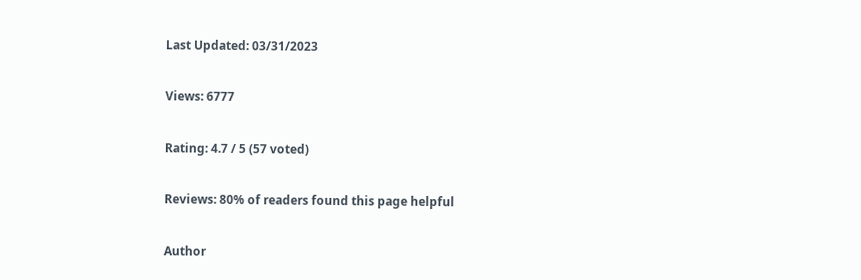Last Updated: 03/31/2023

Views: 6777

Rating: 4.7 / 5 (57 voted)

Reviews: 80% of readers found this page helpful

Author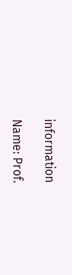information

Name: Prof.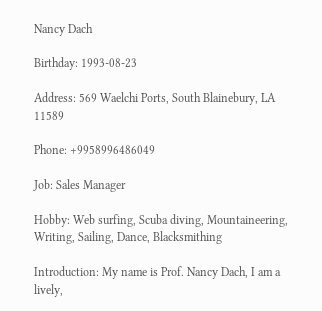Nancy Dach

Birthday: 1993-08-23

Address: 569 Waelchi Ports, South Blainebury, LA 11589

Phone: +9958996486049

Job: Sales Manager

Hobby: Web surfing, Scuba diving, Mountaineering, Writing, Sailing, Dance, Blacksmithing

Introduction: My name is Prof. Nancy Dach, I am a lively,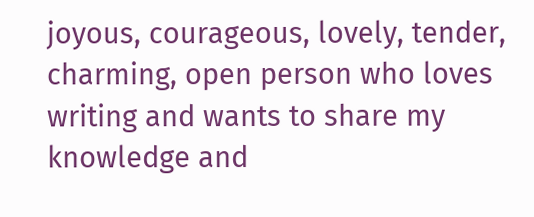joyous, courageous, lovely, tender, charming, open person who loves writing and wants to share my knowledge and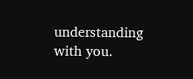understanding with you.